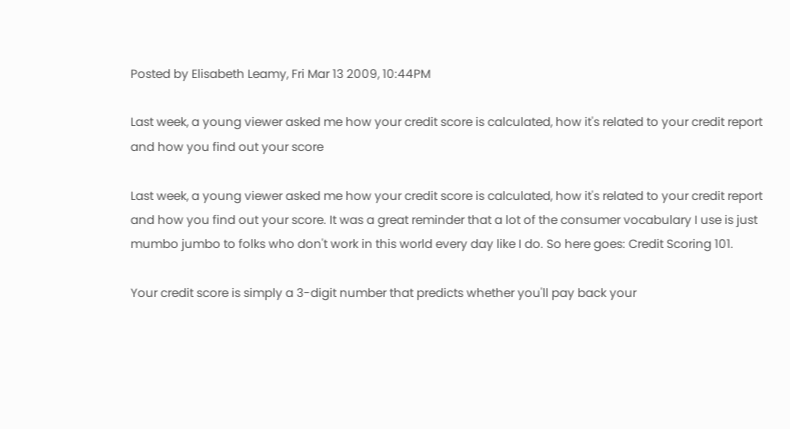Posted by Elisabeth Leamy, Fri Mar 13 2009, 10:44PM

Last week, a young viewer asked me how your credit score is calculated, how it's related to your credit report and how you find out your score

Last week, a young viewer asked me how your credit score is calculated, how it's related to your credit report and how you find out your score. It was a great reminder that a lot of the consumer vocabulary I use is just mumbo jumbo to folks who don't work in this world every day like I do. So here goes: Credit Scoring 101.

Your credit score is simply a 3-digit number that predicts whether you'll pay back your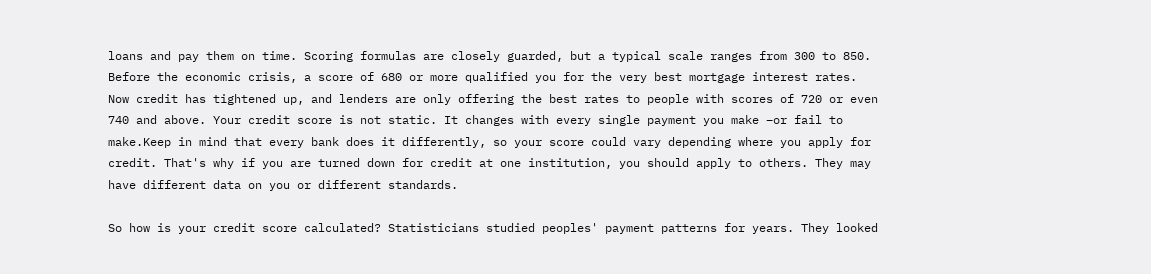loans and pay them on time. Scoring formulas are closely guarded, but a typical scale ranges from 300 to 850. Before the economic crisis, a score of 680 or more qualified you for the very best mortgage interest rates. Now credit has tightened up, and lenders are only offering the best rates to people with scores of 720 or even 740 and above. Your credit score is not static. It changes with every single payment you make –or fail to make.Keep in mind that every bank does it differently, so your score could vary depending where you apply for credit. That's why if you are turned down for credit at one institution, you should apply to others. They may have different data on you or different standards.

So how is your credit score calculated? Statisticians studied peoples' payment patterns for years. They looked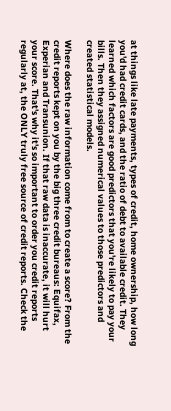at things like late payments, types of credit, home ownership, how long you'd had credit cards, and the ratio of debt to available credit. They learned which factors are good predictors that you're likely to pay your bills. Then they assigned numerical values to those predictors and created statistical models.

Where does the raw information come from to create a score? From the credit reports kept on you by the big three credit bureaus: Equifax, Experian and Transunion. If that raw data is inaccurate, it will hurt your score. That's why it's so important to order you credit reports regularly at, the ONLY truly free source of credit reports. Check the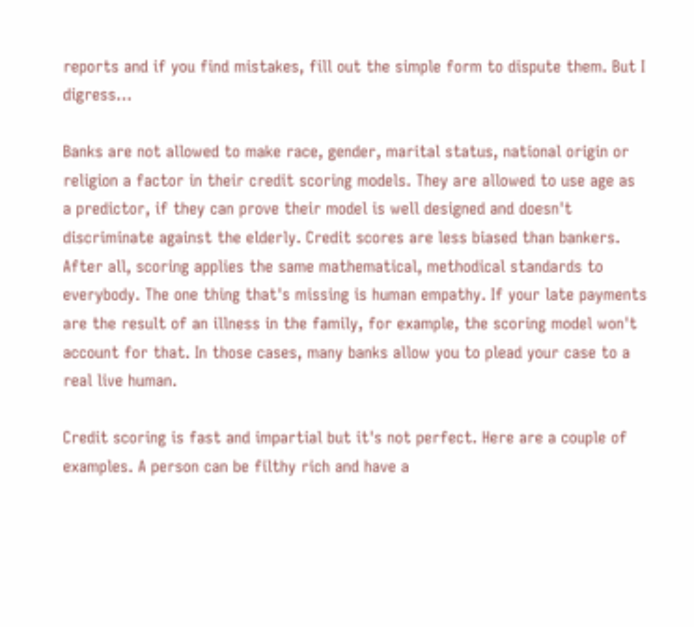reports and if you find mistakes, fill out the simple form to dispute them. But I digress…

Banks are not allowed to make race, gender, marital status, national origin or religion a factor in their credit scoring models. They are allowed to use age as a predictor, if they can prove their model is well designed and doesn't discriminate against the elderly. Credit scores are less biased than bankers. After all, scoring applies the same mathematical, methodical standards to everybody. The one thing that's missing is human empathy. If your late payments are the result of an illness in the family, for example, the scoring model won't account for that. In those cases, many banks allow you to plead your case to a real live human.

Credit scoring is fast and impartial but it's not perfect. Here are a couple of examples. A person can be filthy rich and have a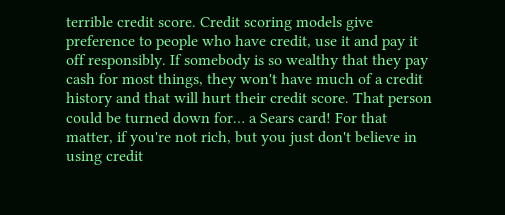terrible credit score. Credit scoring models give preference to people who have credit, use it and pay it off responsibly. If somebody is so wealthy that they pay cash for most things, they won't have much of a credit history and that will hurt their credit score. That person could be turned down for… a Sears card! For that matter, if you're not rich, but you just don't believe in using credit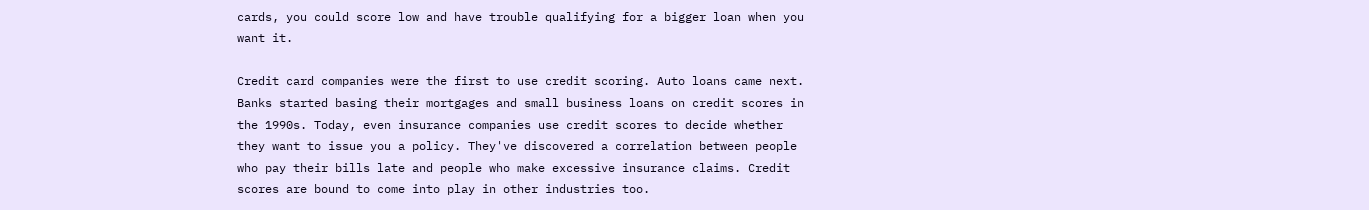cards, you could score low and have trouble qualifying for a bigger loan when you want it.

Credit card companies were the first to use credit scoring. Auto loans came next. Banks started basing their mortgages and small business loans on credit scores in the 1990s. Today, even insurance companies use credit scores to decide whether they want to issue you a policy. They've discovered a correlation between people who pay their bills late and people who make excessive insurance claims. Credit scores are bound to come into play in other industries too.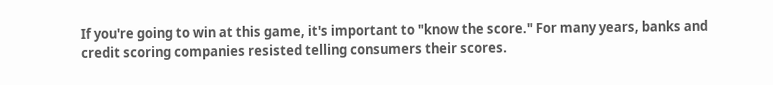If you're going to win at this game, it's important to "know the score." For many years, banks and credit scoring companies resisted telling consumers their scores.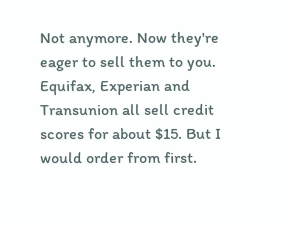Not anymore. Now they're eager to sell them to you. Equifax, Experian and Transunion all sell credit scores for about $15. But I would order from first.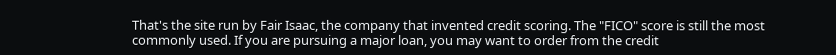That's the site run by Fair Isaac, the company that invented credit scoring. The "FICO" score is still the most commonly used. If you are pursuing a major loan, you may want to order from the credit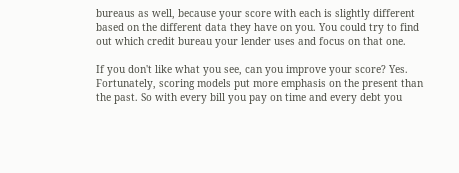bureaus as well, because your score with each is slightly different based on the different data they have on you. You could try to find out which credit bureau your lender uses and focus on that one.

If you don't like what you see, can you improve your score? Yes. Fortunately, scoring models put more emphasis on the present than the past. So with every bill you pay on time and every debt you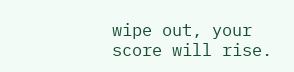wipe out, your score will rise.